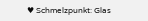♥ Schmelzpunkt: Glas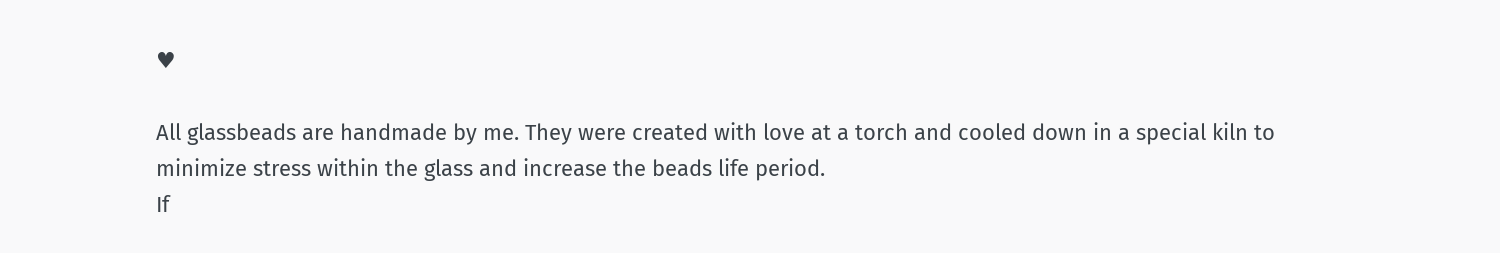♥

All glassbeads are handmade by me. They were created with love at a torch and cooled down in a special kiln to minimize stress within the glass and increase the beads life period.
If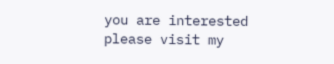you are interested please visit my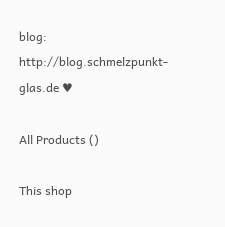blog: http://blog.schmelzpunkt-glas.de ♥

All Products ()

This shop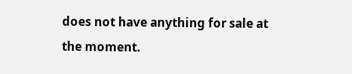does not have anything for sale at the moment.